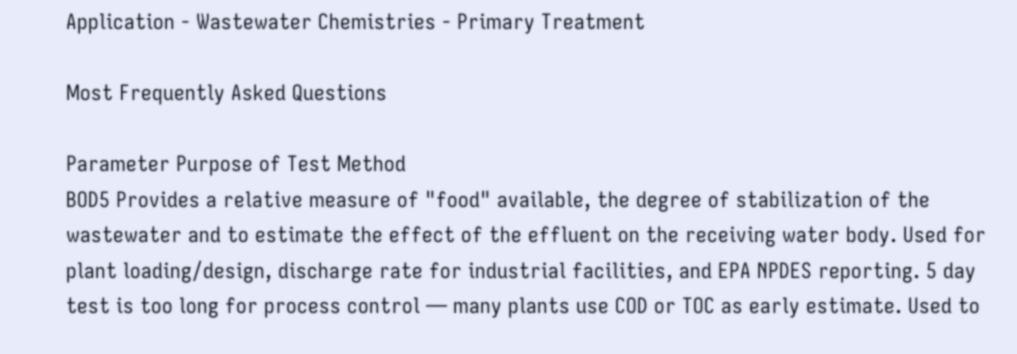Application - Wastewater Chemistries - Primary Treatment

Most Frequently Asked Questions

Parameter Purpose of Test Method
BOD5 Provides a relative measure of "food" available, the degree of stabilization of the wastewater and to estimate the effect of the effluent on the receiving water body. Used for plant loading/design, discharge rate for industrial facilities, and EPA NPDES reporting. 5 day test is too long for process control — many plants use COD or TOC as early estimate. Used to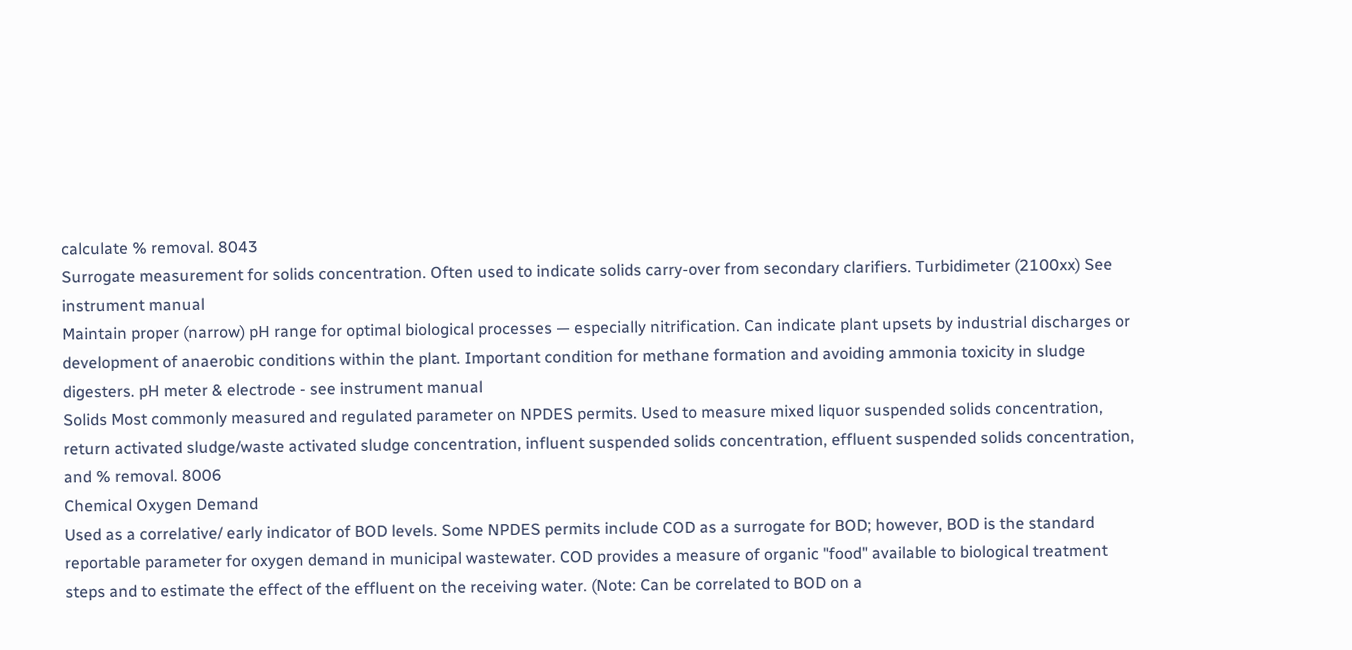calculate % removal. 8043
Surrogate measurement for solids concentration. Often used to indicate solids carry-over from secondary clarifiers. Turbidimeter (2100xx) See instrument manual
Maintain proper (narrow) pH range for optimal biological processes — especially nitrification. Can indicate plant upsets by industrial discharges or development of anaerobic conditions within the plant. Important condition for methane formation and avoiding ammonia toxicity in sludge digesters. pH meter & electrode - see instrument manual
Solids Most commonly measured and regulated parameter on NPDES permits. Used to measure mixed liquor suspended solids concentration, return activated sludge/waste activated sludge concentration, influent suspended solids concentration, effluent suspended solids concentration, and % removal. 8006
Chemical Oxygen Demand
Used as a correlative/ early indicator of BOD levels. Some NPDES permits include COD as a surrogate for BOD; however, BOD is the standard reportable parameter for oxygen demand in municipal wastewater. COD provides a measure of organic "food" available to biological treatment steps and to estimate the effect of the effluent on the receiving water. (Note: Can be correlated to BOD on a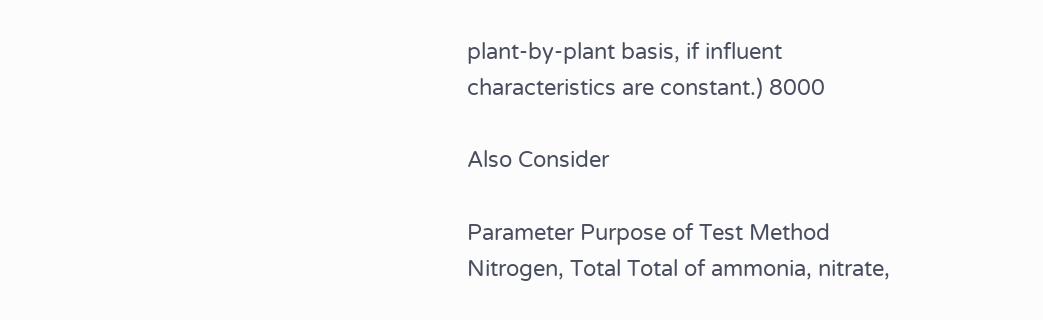plant-by-plant basis, if influent characteristics are constant.) 8000

Also Consider

Parameter Purpose of Test Method
Nitrogen, Total Total of ammonia, nitrate,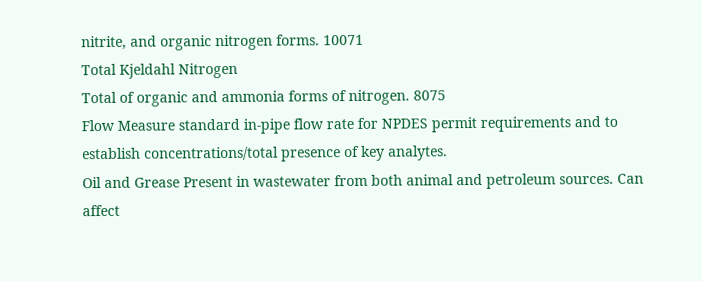nitrite, and organic nitrogen forms. 10071
Total Kjeldahl Nitrogen
Total of organic and ammonia forms of nitrogen. 8075
Flow Measure standard in-pipe flow rate for NPDES permit requirements and to establish concentrations/total presence of key analytes.
Oil and Grease Present in wastewater from both animal and petroleum sources. Can affect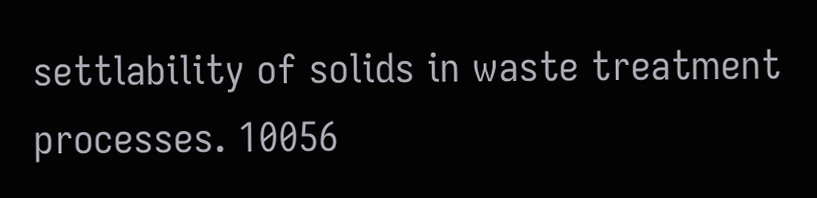settlability of solids in waste treatment processes. 10056